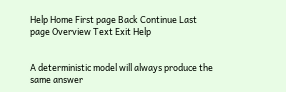Help Home First page Back Continue Last page Overview Text Exit Help


A deterministic model will always produce the same answer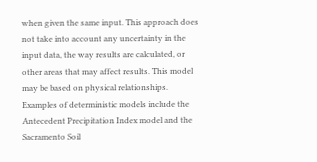when given the same input. This approach does not take into account any uncertainty in the input data, the way results are calculated, or other areas that may affect results. This model may be based on physical relationships. Examples of deterministic models include the Antecedent Precipitation Index model and the Sacramento Soil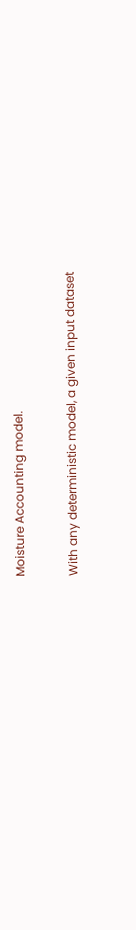Moisture Accounting model.

With any deterministic model, a given input dataset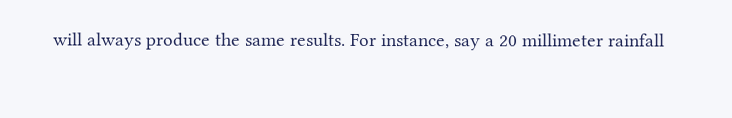will always produce the same results. For instance, say a 20 millimeter rainfall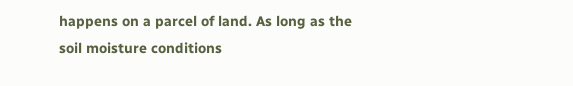happens on a parcel of land. As long as the soil moisture conditions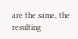are the same, the resulting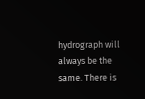hydrograph will always be the same. There is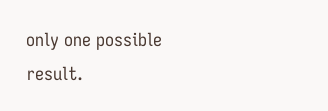only one possible result.